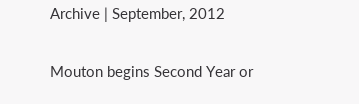Archive | September, 2012

Mouton begins Second Year or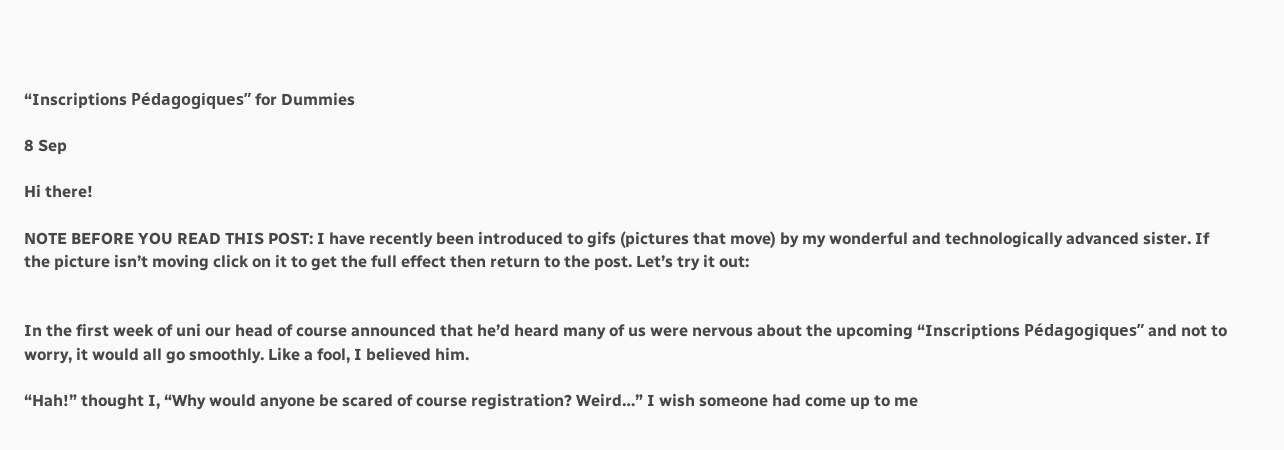“Inscriptions Pédagogiques” for Dummies

8 Sep

Hi there!

NOTE BEFORE YOU READ THIS POST: I have recently been introduced to gifs (pictures that move) by my wonderful and technologically advanced sister. If the picture isn’t moving click on it to get the full effect then return to the post. Let’s try it out:


In the first week of uni our head of course announced that he’d heard many of us were nervous about the upcoming “Inscriptions Pédagogiques” and not to worry, it would all go smoothly. Like a fool, I believed him.

“Hah!” thought I, “Why would anyone be scared of course registration? Weird…” I wish someone had come up to me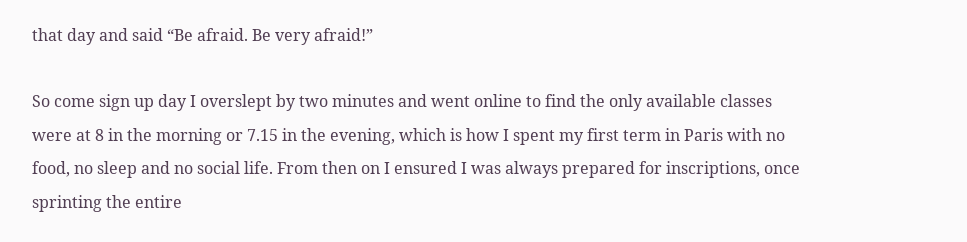that day and said “Be afraid. Be very afraid!”

So come sign up day I overslept by two minutes and went online to find the only available classes were at 8 in the morning or 7.15 in the evening, which is how I spent my first term in Paris with no food, no sleep and no social life. From then on I ensured I was always prepared for inscriptions, once sprinting the entire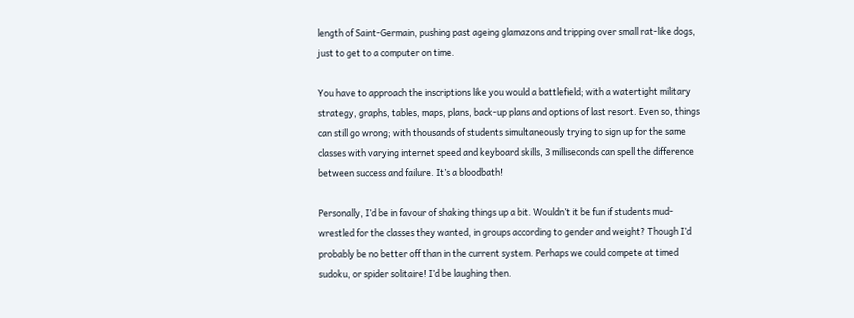length of Saint-Germain, pushing past ageing glamazons and tripping over small rat-like dogs, just to get to a computer on time.

You have to approach the inscriptions like you would a battlefield; with a watertight military strategy, graphs, tables, maps, plans, back-up plans and options of last resort. Even so, things can still go wrong; with thousands of students simultaneously trying to sign up for the same classes with varying internet speed and keyboard skills, 3 milliseconds can spell the difference between success and failure. It’s a bloodbath!

Personally, I’d be in favour of shaking things up a bit. Wouldn’t it be fun if students mud-wrestled for the classes they wanted, in groups according to gender and weight? Though I’d probably be no better off than in the current system. Perhaps we could compete at timed sudoku, or spider solitaire! I’d be laughing then.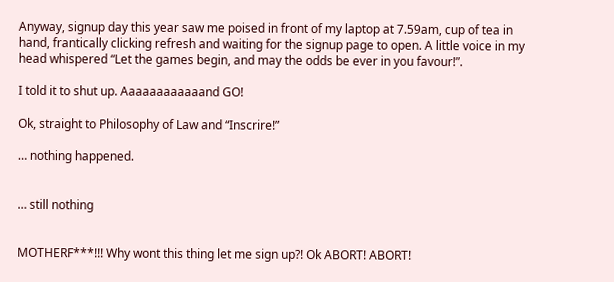Anyway, signup day this year saw me poised in front of my laptop at 7.59am, cup of tea in hand, frantically clicking refresh and waiting for the signup page to open. A little voice in my head whispered “Let the games begin, and may the odds be ever in you favour!”.

I told it to shut up. Aaaaaaaaaaaand GO!

Ok, straight to Philosophy of Law and “Inscrire!”

… nothing happened.


… still nothing


MOTHERF***!!! Why wont this thing let me sign up?! Ok ABORT! ABORT!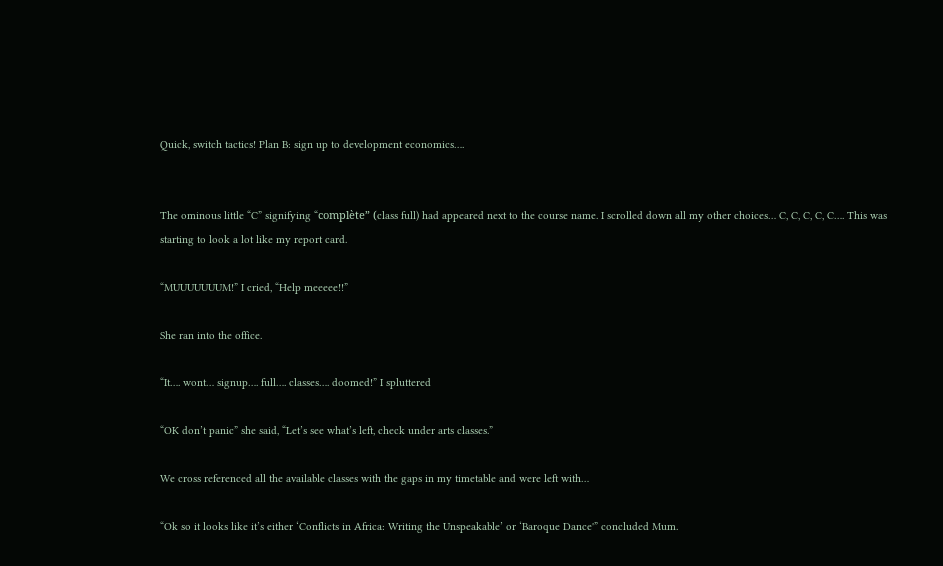Quick, switch tactics! Plan B: sign up to development economics….


The ominous little “C” signifying “complète” (class full) had appeared next to the course name. I scrolled down all my other choices… C, C, C, C, C…. This was starting to look a lot like my report card.

“MUUUUUUUM!” I cried, “Help meeeee!!”

She ran into the office.

“It…. wont… signup…. full…. classes…. doomed!” I spluttered

“OK don’t panic” she said, “Let’s see what’s left, check under arts classes.”

We cross referenced all the available classes with the gaps in my timetable and were left with…

“Ok so it looks like it’s either ‘Conflicts in Africa: Writing the Unspeakable’ or ‘Baroque Dance'” concluded Mum.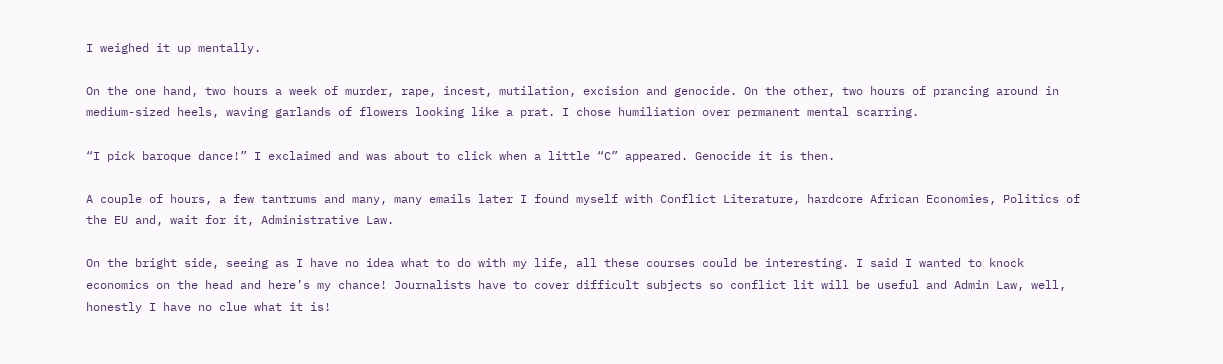I weighed it up mentally.

On the one hand, two hours a week of murder, rape, incest, mutilation, excision and genocide. On the other, two hours of prancing around in medium-sized heels, waving garlands of flowers looking like a prat. I chose humiliation over permanent mental scarring.

“I pick baroque dance!” I exclaimed and was about to click when a little “C” appeared. Genocide it is then.

A couple of hours, a few tantrums and many, many emails later I found myself with Conflict Literature, hardcore African Economies, Politics of the EU and, wait for it, Administrative Law.

On the bright side, seeing as I have no idea what to do with my life, all these courses could be interesting. I said I wanted to knock economics on the head and here’s my chance! Journalists have to cover difficult subjects so conflict lit will be useful and Admin Law, well, honestly I have no clue what it is!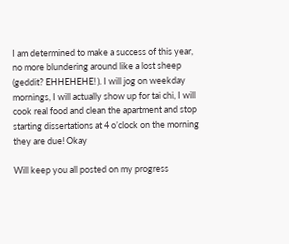I am determined to make a success of this year, no more blundering around like a lost sheep (geddit? EHHEHEHE! ). I will jog on weekday mornings, I will actually show up for tai chi, I will cook real food and clean the apartment and stop starting dissertations at 4 o’clock on the morning they are due! Okay

Will keep you all posted on my progress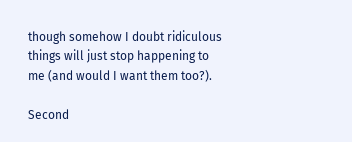though somehow I doubt ridiculous things will just stop happening to me (and would I want them too?).

Second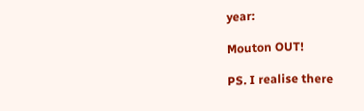year:

Mouton OUT!

PS. I realise there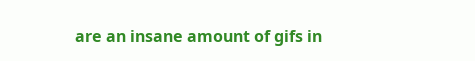are an insane amount of gifs in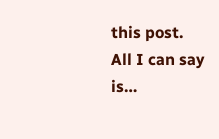this post. All I can say is…